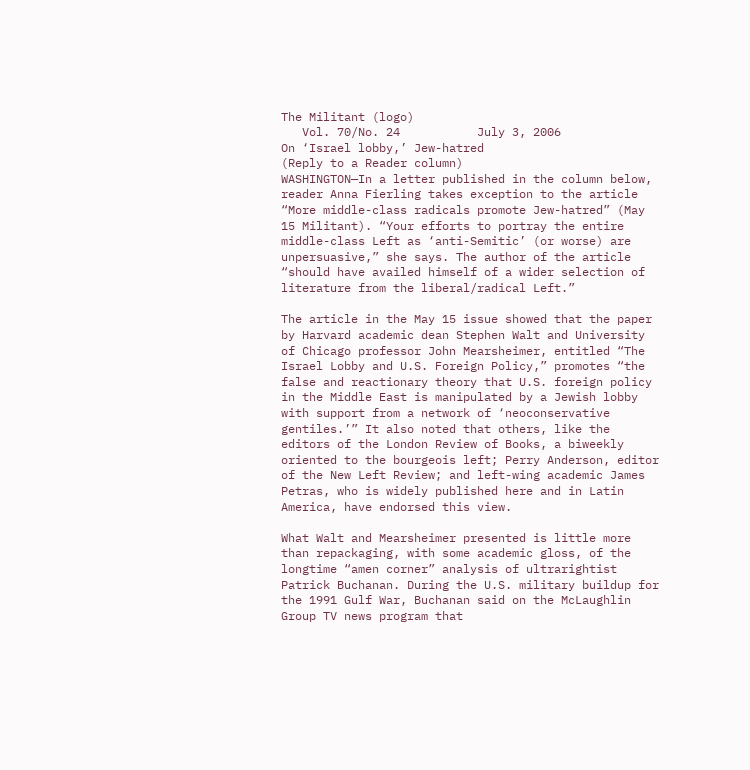The Militant (logo)
   Vol. 70/No. 24           July 3, 2006
On ‘Israel lobby,’ Jew-hatred
(Reply to a Reader column)
WASHINGTON—In a letter published in the column below, reader Anna Fierling takes exception to the article “More middle-class radicals promote Jew-hatred” (May 15 Militant). “Your efforts to portray the entire middle-class Left as ‘anti-Semitic’ (or worse) are unpersuasive,” she says. The author of the article “should have availed himself of a wider selection of literature from the liberal/radical Left.”

The article in the May 15 issue showed that the paper by Harvard academic dean Stephen Walt and University of Chicago professor John Mearsheimer, entitled “The Israel Lobby and U.S. Foreign Policy,” promotes “the false and reactionary theory that U.S. foreign policy in the Middle East is manipulated by a Jewish lobby with support from a network of ‘neoconservative gentiles.’” It also noted that others, like the editors of the London Review of Books, a biweekly oriented to the bourgeois left; Perry Anderson, editor of the New Left Review; and left-wing academic James Petras, who is widely published here and in Latin America, have endorsed this view.

What Walt and Mearsheimer presented is little more than repackaging, with some academic gloss, of the longtime “amen corner” analysis of ultrarightist Patrick Buchanan. During the U.S. military buildup for the 1991 Gulf War, Buchanan said on the McLaughlin Group TV news program that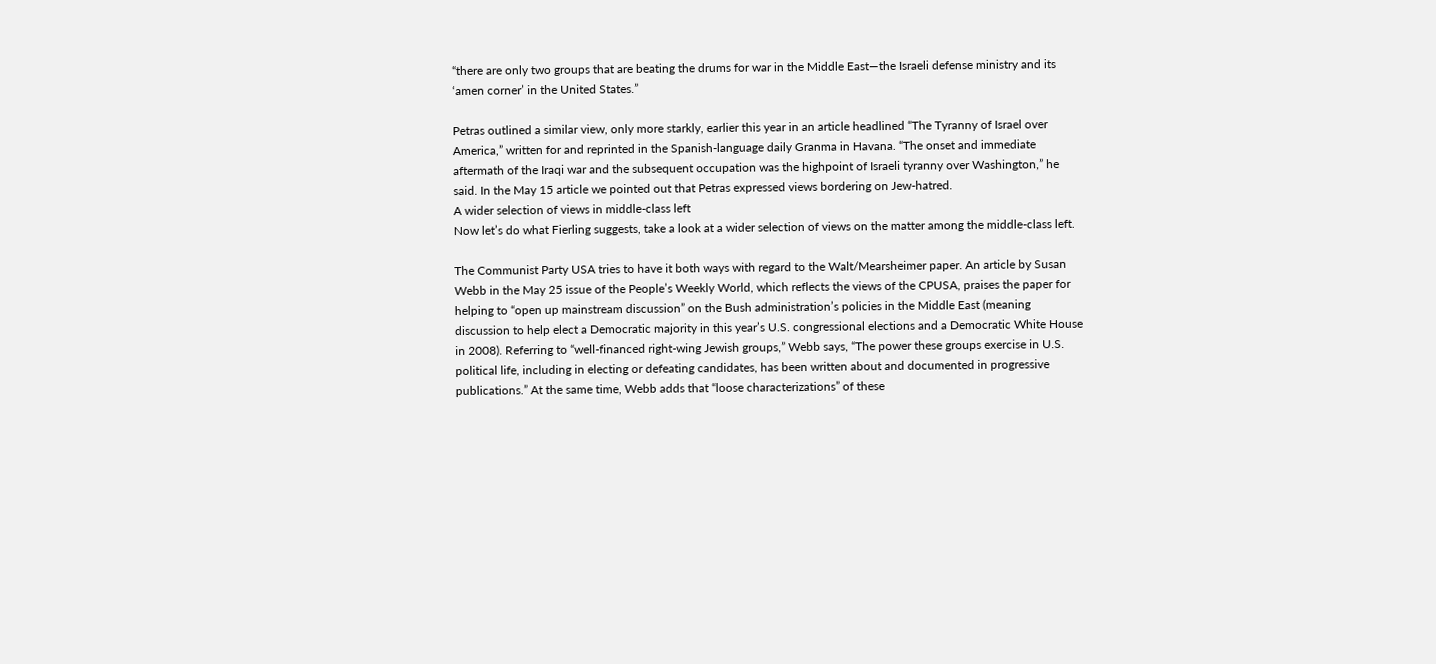“there are only two groups that are beating the drums for war in the Middle East—the Israeli defense ministry and its ‘amen corner’ in the United States.”

Petras outlined a similar view, only more starkly, earlier this year in an article headlined “The Tyranny of Israel over America,” written for and reprinted in the Spanish-language daily Granma in Havana. “The onset and immediate aftermath of the Iraqi war and the subsequent occupation was the highpoint of Israeli tyranny over Washington,” he said. In the May 15 article we pointed out that Petras expressed views bordering on Jew-hatred.
A wider selection of views in middle-class left
Now let’s do what Fierling suggests, take a look at a wider selection of views on the matter among the middle-class left.

The Communist Party USA tries to have it both ways with regard to the Walt/Mearsheimer paper. An article by Susan Webb in the May 25 issue of the People’s Weekly World, which reflects the views of the CPUSA, praises the paper for helping to “open up mainstream discussion” on the Bush administration’s policies in the Middle East (meaning discussion to help elect a Democratic majority in this year’s U.S. congressional elections and a Democratic White House in 2008). Referring to “well-financed right-wing Jewish groups,” Webb says, “The power these groups exercise in U.S. political life, including in electing or defeating candidates, has been written about and documented in progressive publications.” At the same time, Webb adds that “loose characterizations” of these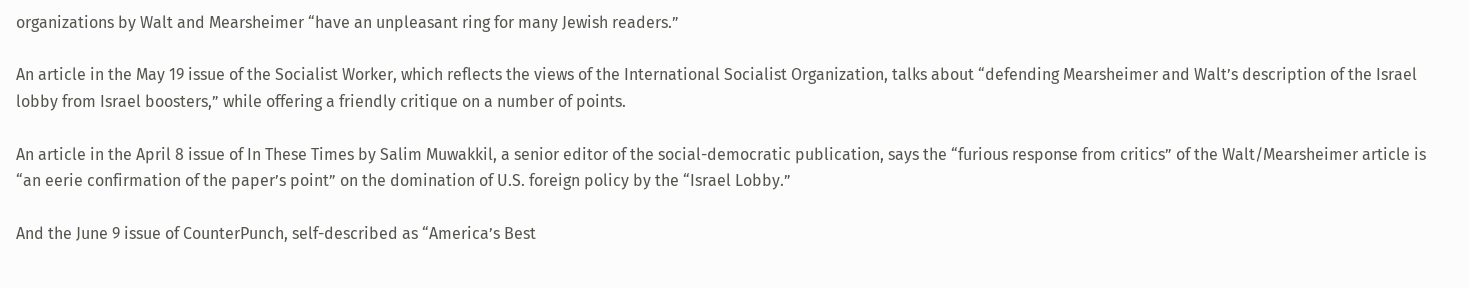organizations by Walt and Mearsheimer “have an unpleasant ring for many Jewish readers.”

An article in the May 19 issue of the Socialist Worker, which reflects the views of the International Socialist Organization, talks about “defending Mearsheimer and Walt’s description of the Israel lobby from Israel boosters,” while offering a friendly critique on a number of points.

An article in the April 8 issue of In These Times by Salim Muwakkil, a senior editor of the social-democratic publication, says the “furious response from critics” of the Walt/Mearsheimer article is “an eerie confirmation of the paper’s point” on the domination of U.S. foreign policy by the “Israel Lobby.”

And the June 9 issue of CounterPunch, self-described as “America’s Best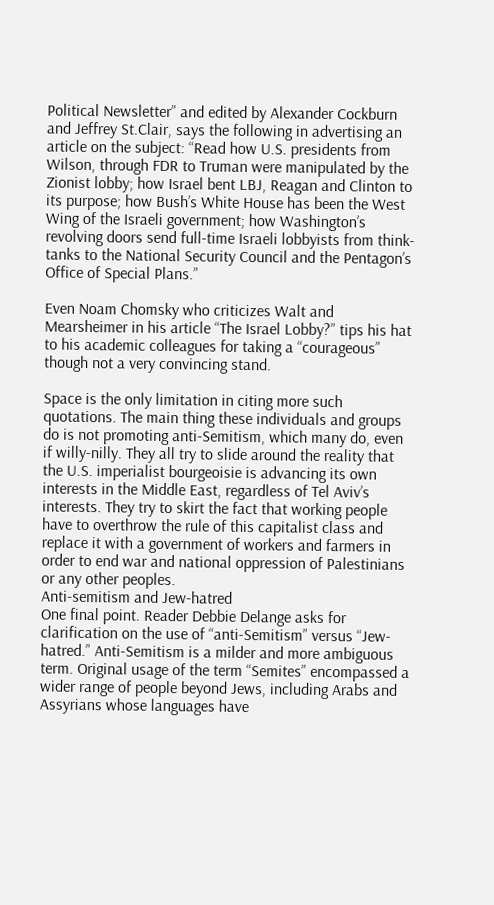Political Newsletter” and edited by Alexander Cockburn and Jeffrey St.Clair, says the following in advertising an article on the subject: “Read how U.S. presidents from Wilson, through FDR to Truman were manipulated by the Zionist lobby; how Israel bent LBJ, Reagan and Clinton to its purpose; how Bush’s White House has been the West Wing of the Israeli government; how Washington’s revolving doors send full-time Israeli lobbyists from think-tanks to the National Security Council and the Pentagon’s Office of Special Plans.”

Even Noam Chomsky who criticizes Walt and Mearsheimer in his article “The Israel Lobby?” tips his hat to his academic colleagues for taking a “courageous” though not a very convincing stand.

Space is the only limitation in citing more such quotations. The main thing these individuals and groups do is not promoting anti-Semitism, which many do, even if willy-nilly. They all try to slide around the reality that the U.S. imperialist bourgeoisie is advancing its own interests in the Middle East, regardless of Tel Aviv’s interests. They try to skirt the fact that working people have to overthrow the rule of this capitalist class and replace it with a government of workers and farmers in order to end war and national oppression of Palestinians or any other peoples.
Anti-semitism and Jew-hatred
One final point. Reader Debbie Delange asks for clarification on the use of “anti-Semitism” versus “Jew-hatred.” Anti-Semitism is a milder and more ambiguous term. Original usage of the term “Semites” encompassed a wider range of people beyond Jews, including Arabs and Assyrians whose languages have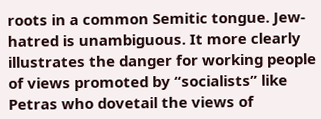roots in a common Semitic tongue. Jew-hatred is unambiguous. It more clearly illustrates the danger for working people of views promoted by “socialists” like Petras who dovetail the views of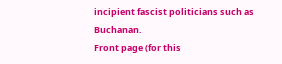incipient fascist politicians such as Buchanan.
Front page (for this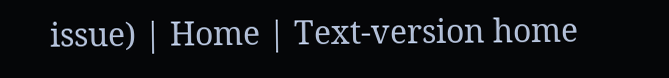issue) | Home | Text-version home